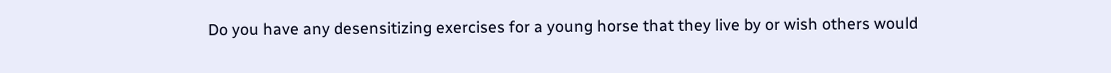Do you have any desensitizing exercises for a young horse that they live by or wish others would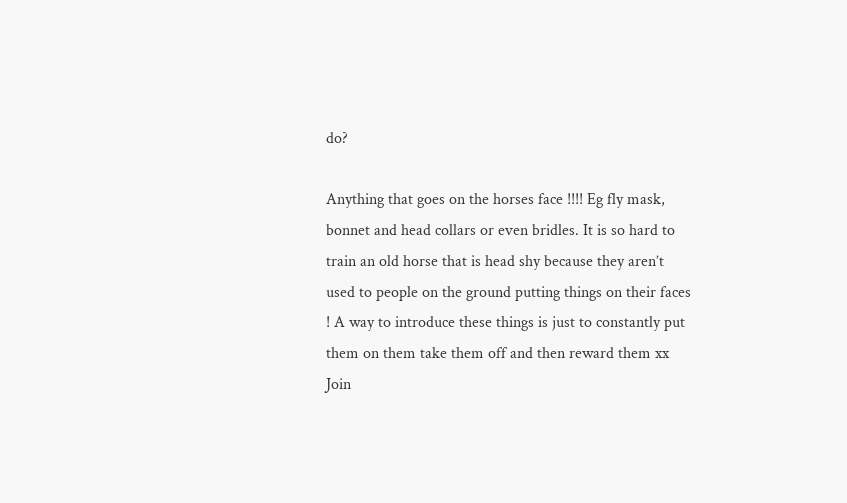do?

Anything that goes on the horses face !!!! Eg fly mask, bonnet and head collars or even bridles. It is so hard to train an old horse that is head shy because they aren’t used to people on the ground putting things on their faces ! A way to introduce these things is just to constantly put them on them take them off and then reward them xx
Join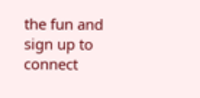the fun and sign up to connect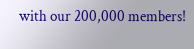with our 200,000 members!